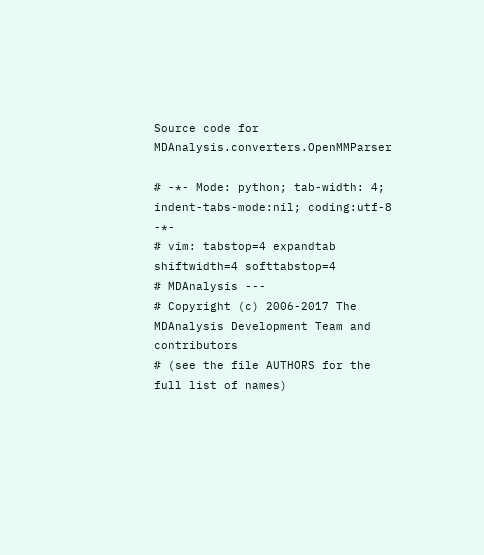Source code for MDAnalysis.converters.OpenMMParser

# -*- Mode: python; tab-width: 4; indent-tabs-mode:nil; coding:utf-8 -*-
# vim: tabstop=4 expandtab shiftwidth=4 softtabstop=4
# MDAnalysis ---
# Copyright (c) 2006-2017 The MDAnalysis Development Team and contributors
# (see the file AUTHORS for the full list of names)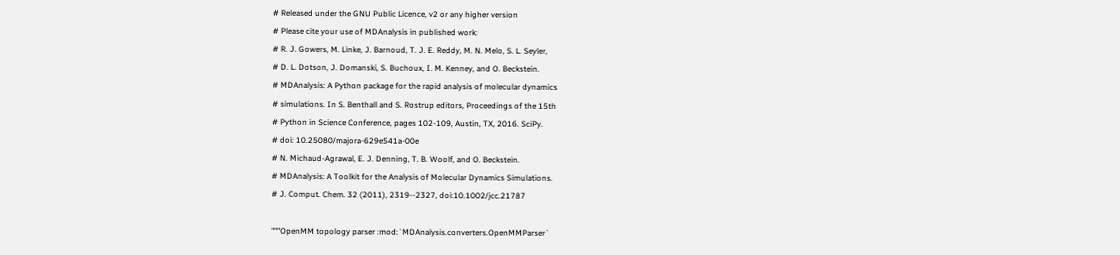# Released under the GNU Public Licence, v2 or any higher version
# Please cite your use of MDAnalysis in published work:
# R. J. Gowers, M. Linke, J. Barnoud, T. J. E. Reddy, M. N. Melo, S. L. Seyler,
# D. L. Dotson, J. Domanski, S. Buchoux, I. M. Kenney, and O. Beckstein.
# MDAnalysis: A Python package for the rapid analysis of molecular dynamics
# simulations. In S. Benthall and S. Rostrup editors, Proceedings of the 15th
# Python in Science Conference, pages 102-109, Austin, TX, 2016. SciPy.
# doi: 10.25080/majora-629e541a-00e
# N. Michaud-Agrawal, E. J. Denning, T. B. Woolf, and O. Beckstein.
# MDAnalysis: A Toolkit for the Analysis of Molecular Dynamics Simulations.
# J. Comput. Chem. 32 (2011), 2319--2327, doi:10.1002/jcc.21787

"""OpenMM topology parser :mod:`MDAnalysis.converters.OpenMMParser`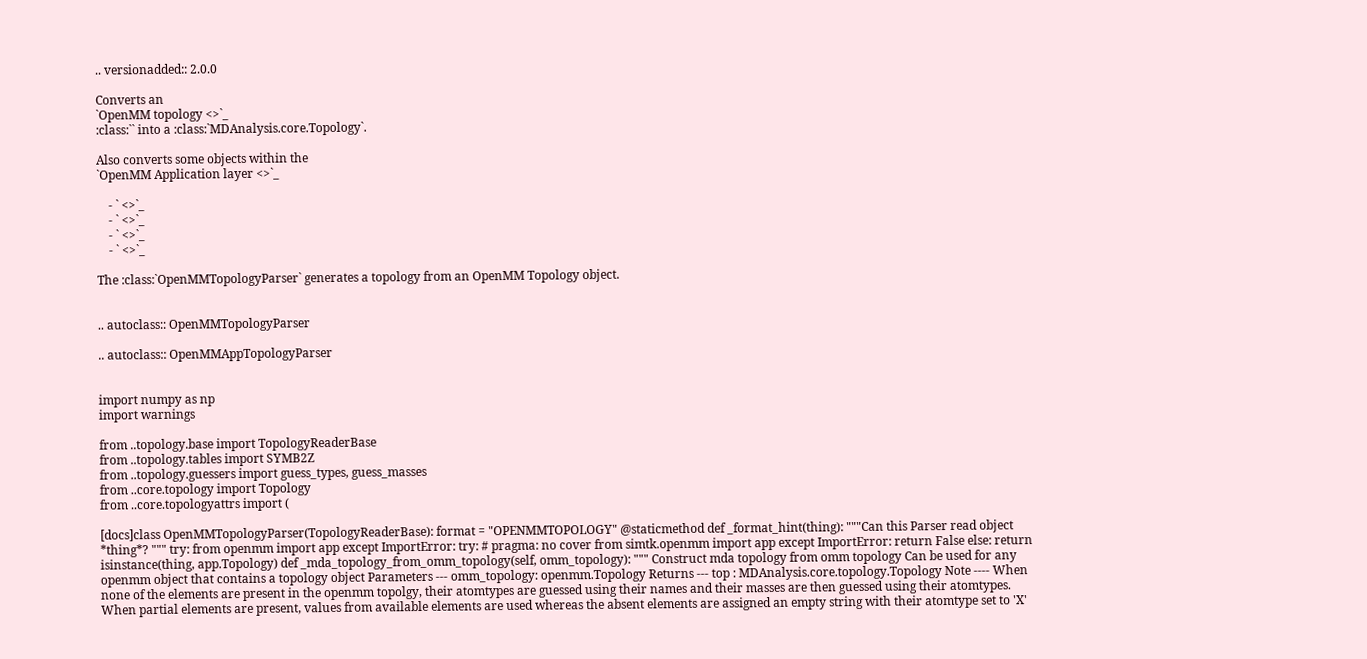.. versionadded:: 2.0.0

Converts an
`OpenMM topology <>`_
:class:`` into a :class:`MDAnalysis.core.Topology`.

Also converts some objects within the
`OpenMM Application layer <>`_

    - ` <>`_
    - ` <>`_
    - ` <>`_
    - ` <>`_

The :class:`OpenMMTopologyParser` generates a topology from an OpenMM Topology object.


.. autoclass:: OpenMMTopologyParser

.. autoclass:: OpenMMAppTopologyParser


import numpy as np
import warnings

from ..topology.base import TopologyReaderBase
from ..topology.tables import SYMB2Z
from ..topology.guessers import guess_types, guess_masses
from ..core.topology import Topology
from ..core.topologyattrs import (

[docs]class OpenMMTopologyParser(TopologyReaderBase): format = "OPENMMTOPOLOGY" @staticmethod def _format_hint(thing): """Can this Parser read object *thing*? """ try: from openmm import app except ImportError: try: # pragma: no cover from simtk.openmm import app except ImportError: return False else: return isinstance(thing, app.Topology) def _mda_topology_from_omm_topology(self, omm_topology): """ Construct mda topology from omm topology Can be used for any openmm object that contains a topology object Parameters --- omm_topology: openmm.Topology Returns --- top : MDAnalysis.core.topology.Topology Note ---- When none of the elements are present in the openmm topolgy, their atomtypes are guessed using their names and their masses are then guessed using their atomtypes. When partial elements are present, values from available elements are used whereas the absent elements are assigned an empty string with their atomtype set to 'X'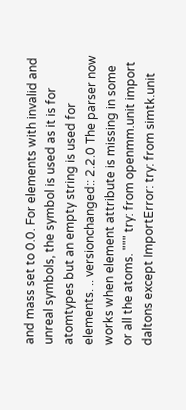and mass set to 0.0. For elements with invalid and unreal symbols, the symbol is used as it is for atomtypes but an empty string is used for elements. .. versionchanged:: 2.2.0 The parser now works when element attribute is missing in some or all the atoms. """ try: from openmm.unit import daltons except ImportError: try: from simtk.unit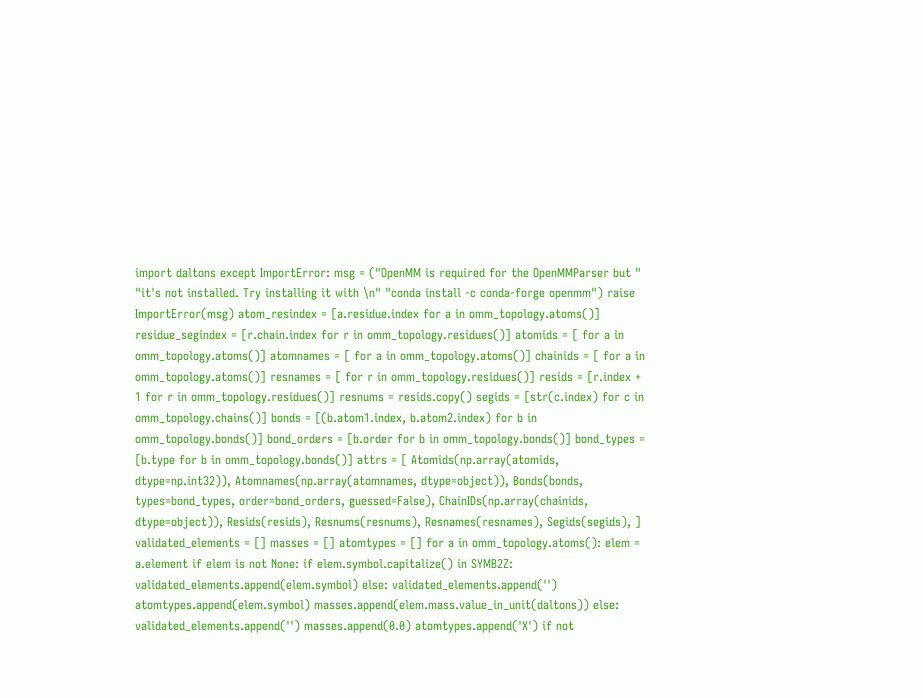import daltons except ImportError: msg = ("OpenMM is required for the OpenMMParser but " "it's not installed. Try installing it with \n" "conda install -c conda-forge openmm") raise ImportError(msg) atom_resindex = [a.residue.index for a in omm_topology.atoms()] residue_segindex = [r.chain.index for r in omm_topology.residues()] atomids = [ for a in omm_topology.atoms()] atomnames = [ for a in omm_topology.atoms()] chainids = [ for a in omm_topology.atoms()] resnames = [ for r in omm_topology.residues()] resids = [r.index + 1 for r in omm_topology.residues()] resnums = resids.copy() segids = [str(c.index) for c in omm_topology.chains()] bonds = [(b.atom1.index, b.atom2.index) for b in omm_topology.bonds()] bond_orders = [b.order for b in omm_topology.bonds()] bond_types = [b.type for b in omm_topology.bonds()] attrs = [ Atomids(np.array(atomids, dtype=np.int32)), Atomnames(np.array(atomnames, dtype=object)), Bonds(bonds, types=bond_types, order=bond_orders, guessed=False), ChainIDs(np.array(chainids, dtype=object)), Resids(resids), Resnums(resnums), Resnames(resnames), Segids(segids), ] validated_elements = [] masses = [] atomtypes = [] for a in omm_topology.atoms(): elem = a.element if elem is not None: if elem.symbol.capitalize() in SYMB2Z: validated_elements.append(elem.symbol) else: validated_elements.append('') atomtypes.append(elem.symbol) masses.append(elem.mass.value_in_unit(daltons)) else: validated_elements.append('') masses.append(0.0) atomtypes.append('X') if not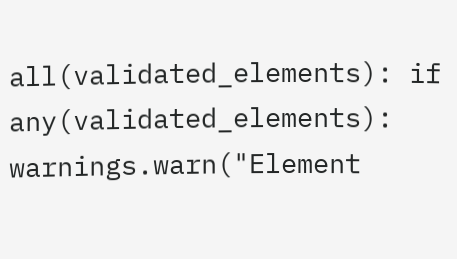all(validated_elements): if any(validated_elements): warnings.warn("Element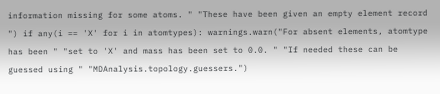information missing for some atoms. " "These have been given an empty element record ") if any(i == 'X' for i in atomtypes): warnings.warn("For absent elements, atomtype has been " "set to 'X' and mass has been set to 0.0. " "If needed these can be guessed using " "MDAnalysis.topology.guessers.")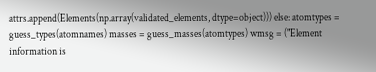attrs.append(Elements(np.array(validated_elements, dtype=object))) else: atomtypes = guess_types(atomnames) masses = guess_masses(atomtypes) wmsg = ("Element information is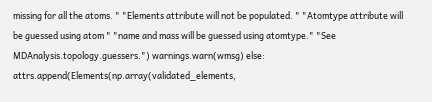missing for all the atoms. " "Elements attribute will not be populated. " "Atomtype attribute will be guessed using atom " "name and mass will be guessed using atomtype." "See MDAnalysis.topology.guessers.") warnings.warn(wmsg) else: attrs.append(Elements(np.array(validated_elements,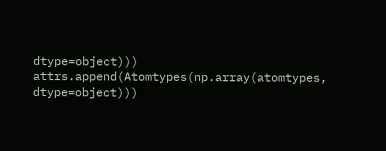dtype=object))) attrs.append(Atomtypes(np.array(atomtypes, dtype=object)))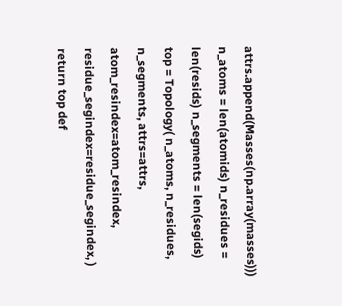attrs.append(Masses(np.array(masses))) n_atoms = len(atomids) n_residues = len(resids) n_segments = len(segids) top = Topology( n_atoms, n_residues, n_segments, attrs=attrs, atom_resindex=atom_resindex, residue_segindex=residue_segindex, ) return top def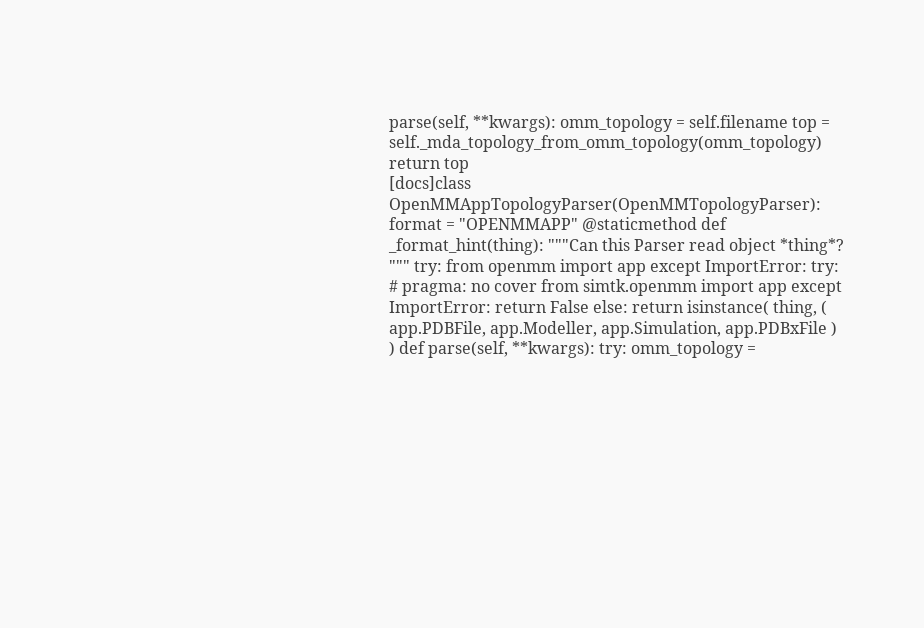parse(self, **kwargs): omm_topology = self.filename top = self._mda_topology_from_omm_topology(omm_topology) return top
[docs]class OpenMMAppTopologyParser(OpenMMTopologyParser): format = "OPENMMAPP" @staticmethod def _format_hint(thing): """Can this Parser read object *thing*? """ try: from openmm import app except ImportError: try: # pragma: no cover from simtk.openmm import app except ImportError: return False else: return isinstance( thing, ( app.PDBFile, app.Modeller, app.Simulation, app.PDBxFile ) ) def parse(self, **kwargs): try: omm_topology =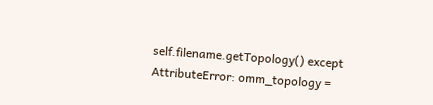self.filename.getTopology() except AttributeError: omm_topology =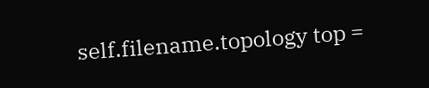self.filename.topology top =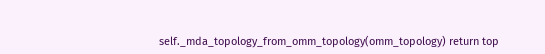self._mda_topology_from_omm_topology(omm_topology) return top